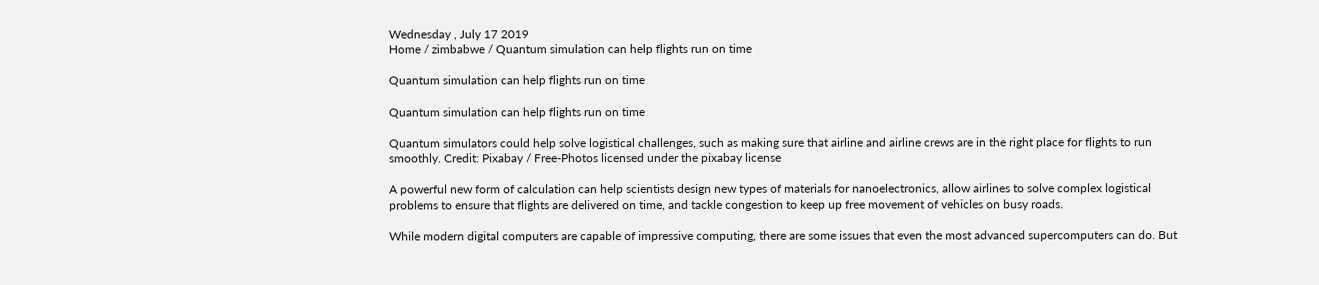Wednesday , July 17 2019
Home / zimbabwe / Quantum simulation can help flights run on time

Quantum simulation can help flights run on time

Quantum simulation can help flights run on time

Quantum simulators could help solve logistical challenges, such as making sure that airline and airline crews are in the right place for flights to run smoothly. Credit: Pixabay / Free-Photos licensed under the pixabay license

A powerful new form of calculation can help scientists design new types of materials for nanoelectronics, allow airlines to solve complex logistical problems to ensure that flights are delivered on time, and tackle congestion to keep up free movement of vehicles on busy roads.

While modern digital computers are capable of impressive computing, there are some issues that even the most advanced supercomputers can do. But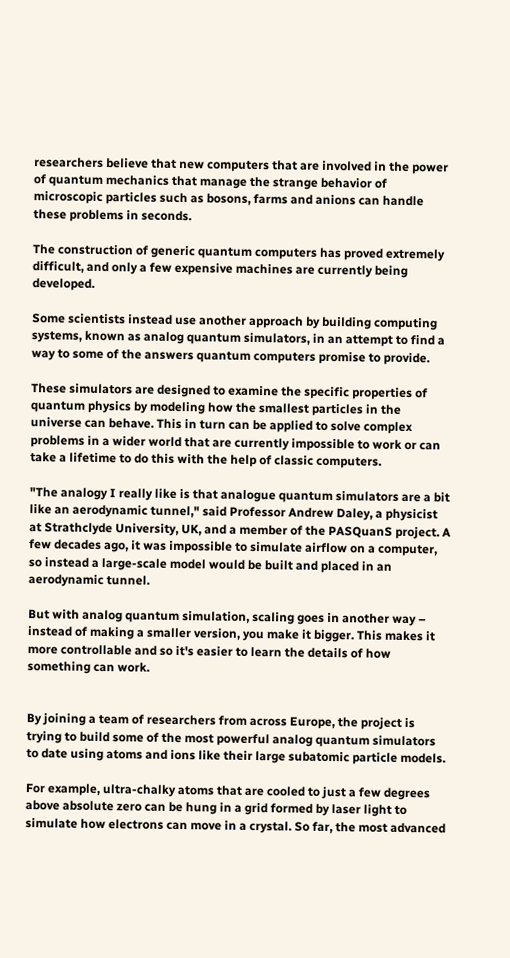researchers believe that new computers that are involved in the power of quantum mechanics that manage the strange behavior of microscopic particles such as bosons, farms and anions can handle these problems in seconds.

The construction of generic quantum computers has proved extremely difficult, and only a few expensive machines are currently being developed.

Some scientists instead use another approach by building computing systems, known as analog quantum simulators, in an attempt to find a way to some of the answers quantum computers promise to provide.

These simulators are designed to examine the specific properties of quantum physics by modeling how the smallest particles in the universe can behave. This in turn can be applied to solve complex problems in a wider world that are currently impossible to work or can take a lifetime to do this with the help of classic computers.

"The analogy I really like is that analogue quantum simulators are a bit like an aerodynamic tunnel," said Professor Andrew Daley, a physicist at Strathclyde University, UK, and a member of the PASQuanS project. A few decades ago, it was impossible to simulate airflow on a computer, so instead a large-scale model would be built and placed in an aerodynamic tunnel.

But with analog quantum simulation, scaling goes in another way – instead of making a smaller version, you make it bigger. This makes it more controllable and so it's easier to learn the details of how something can work.


By joining a team of researchers from across Europe, the project is trying to build some of the most powerful analog quantum simulators to date using atoms and ions like their large subatomic particle models.

For example, ultra-chalky atoms that are cooled to just a few degrees above absolute zero can be hung in a grid formed by laser light to simulate how electrons can move in a crystal. So far, the most advanced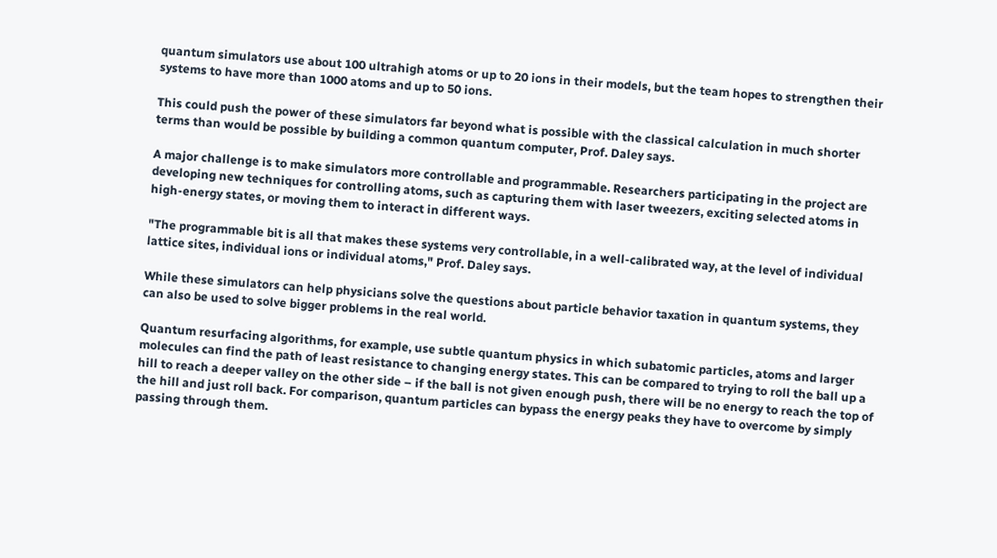quantum simulators use about 100 ultrahigh atoms or up to 20 ions in their models, but the team hopes to strengthen their systems to have more than 1000 atoms and up to 50 ions.

This could push the power of these simulators far beyond what is possible with the classical calculation in much shorter terms than would be possible by building a common quantum computer, Prof. Daley says.

A major challenge is to make simulators more controllable and programmable. Researchers participating in the project are developing new techniques for controlling atoms, such as capturing them with laser tweezers, exciting selected atoms in high-energy states, or moving them to interact in different ways.

"The programmable bit is all that makes these systems very controllable, in a well-calibrated way, at the level of individual lattice sites, individual ions or individual atoms," Prof. Daley says.

While these simulators can help physicians solve the questions about particle behavior taxation in quantum systems, they can also be used to solve bigger problems in the real world.

Quantum resurfacing algorithms, for example, use subtle quantum physics in which subatomic particles, atoms and larger molecules can find the path of least resistance to changing energy states. This can be compared to trying to roll the ball up a hill to reach a deeper valley on the other side – if the ball is not given enough push, there will be no energy to reach the top of the hill and just roll back. For comparison, quantum particles can bypass the energy peaks they have to overcome by simply passing through them.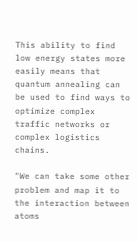This ability to find low energy states more easily means that quantum annealing can be used to find ways to optimize complex traffic networks or complex logistics chains.

"We can take some other problem and map it to the interaction between atoms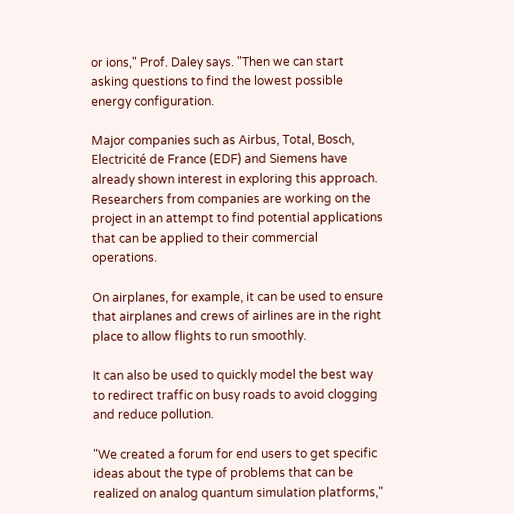or ions," Prof. Daley says. "Then we can start asking questions to find the lowest possible energy configuration.

Major companies such as Airbus, Total, Bosch, Electricité de France (EDF) and Siemens have already shown interest in exploring this approach. Researchers from companies are working on the project in an attempt to find potential applications that can be applied to their commercial operations.

On airplanes, for example, it can be used to ensure that airplanes and crews of airlines are in the right place to allow flights to run smoothly.

It can also be used to quickly model the best way to redirect traffic on busy roads to avoid clogging and reduce pollution.

"We created a forum for end users to get specific ideas about the type of problems that can be realized on analog quantum simulation platforms,"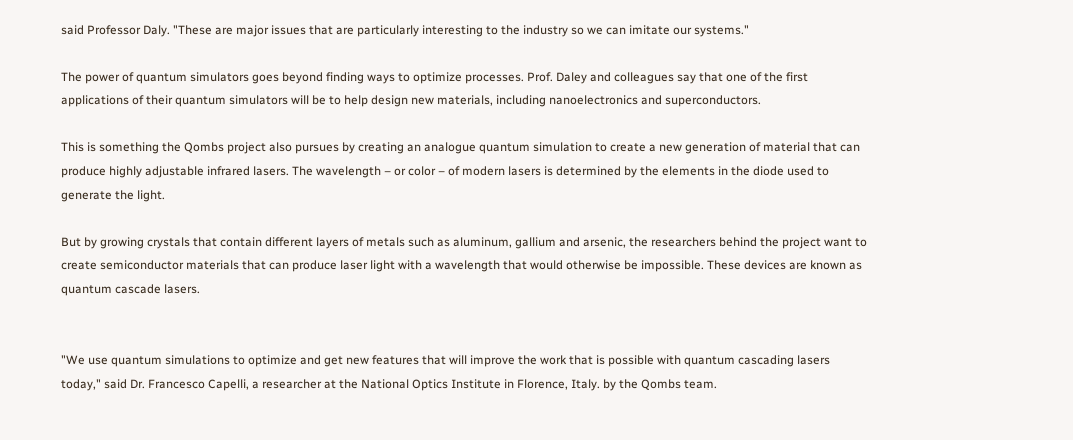said Professor Daly. "These are major issues that are particularly interesting to the industry so we can imitate our systems."

The power of quantum simulators goes beyond finding ways to optimize processes. Prof. Daley and colleagues say that one of the first applications of their quantum simulators will be to help design new materials, including nanoelectronics and superconductors.

This is something the Qombs project also pursues by creating an analogue quantum simulation to create a new generation of material that can produce highly adjustable infrared lasers. The wavelength – or color – of modern lasers is determined by the elements in the diode used to generate the light.

But by growing crystals that contain different layers of metals such as aluminum, gallium and arsenic, the researchers behind the project want to create semiconductor materials that can produce laser light with a wavelength that would otherwise be impossible. These devices are known as quantum cascade lasers.


"We use quantum simulations to optimize and get new features that will improve the work that is possible with quantum cascading lasers today," said Dr. Francesco Capelli, a researcher at the National Optics Institute in Florence, Italy. by the Qombs team.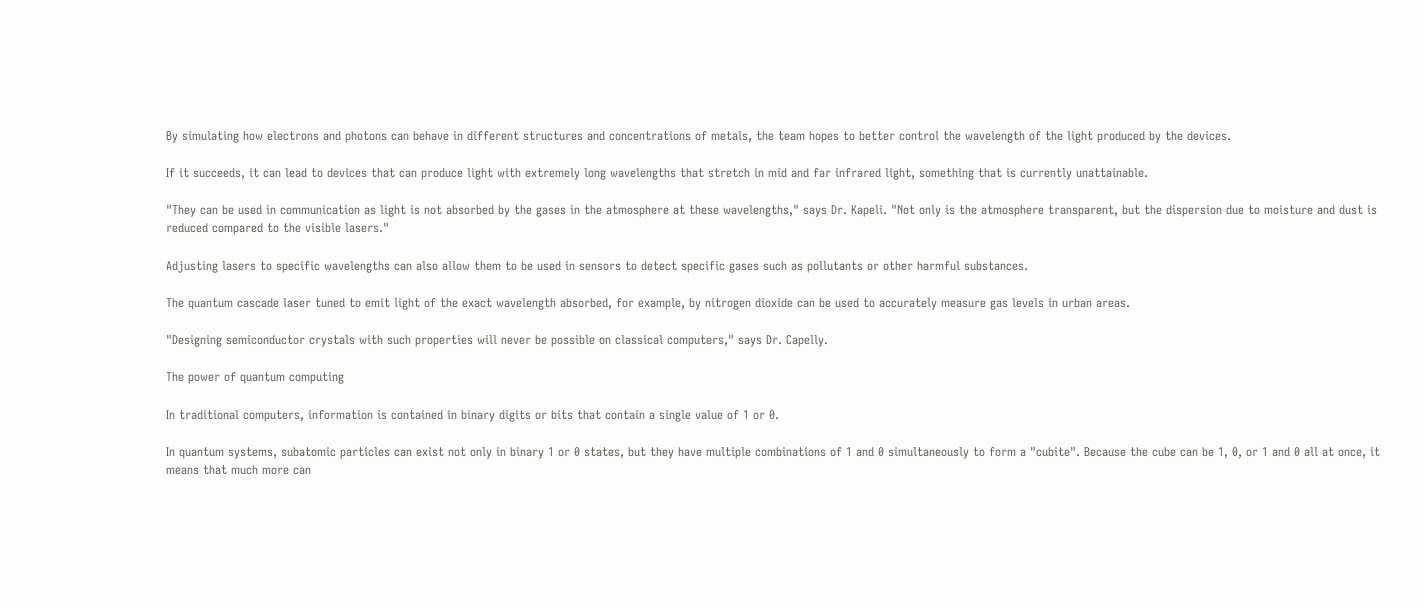By simulating how electrons and photons can behave in different structures and concentrations of metals, the team hopes to better control the wavelength of the light produced by the devices.

If it succeeds, it can lead to devices that can produce light with extremely long wavelengths that stretch in mid and far infrared light, something that is currently unattainable.

"They can be used in communication as light is not absorbed by the gases in the atmosphere at these wavelengths," says Dr. Kapeli. "Not only is the atmosphere transparent, but the dispersion due to moisture and dust is reduced compared to the visible lasers."

Adjusting lasers to specific wavelengths can also allow them to be used in sensors to detect specific gases such as pollutants or other harmful substances.

The quantum cascade laser tuned to emit light of the exact wavelength absorbed, for example, by nitrogen dioxide can be used to accurately measure gas levels in urban areas.

"Designing semiconductor crystals with such properties will never be possible on classical computers," says Dr. Capelly.

The power of quantum computing

In traditional computers, information is contained in binary digits or bits that contain a single value of 1 or 0.

In quantum systems, subatomic particles can exist not only in binary 1 or 0 states, but they have multiple combinations of 1 and 0 simultaneously to form a "cubite". Because the cube can be 1, 0, or 1 and 0 all at once, it means that much more can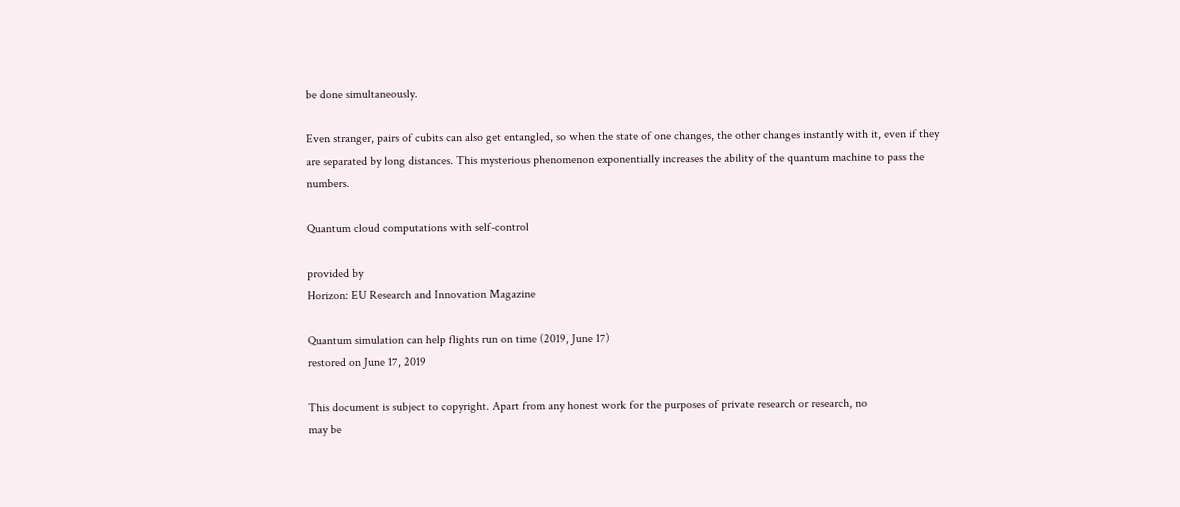be done simultaneously.

Even stranger, pairs of cubits can also get entangled, so when the state of one changes, the other changes instantly with it, even if they are separated by long distances. This mysterious phenomenon exponentially increases the ability of the quantum machine to pass the numbers.

Quantum cloud computations with self-control

provided by
Horizon: EU Research and Innovation Magazine

Quantum simulation can help flights run on time (2019, June 17)
restored on June 17, 2019

This document is subject to copyright. Apart from any honest work for the purposes of private research or research, no
may be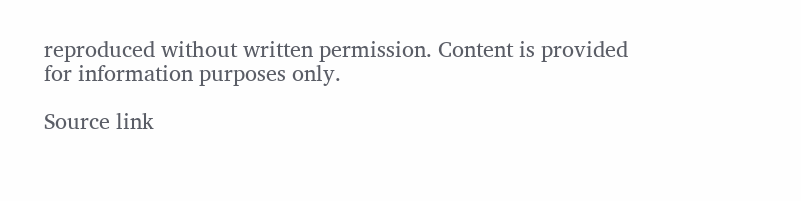reproduced without written permission. Content is provided for information purposes only.

Source link